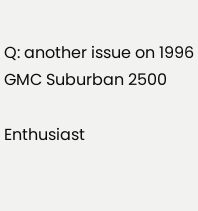Q: another issue on 1996 GMC Suburban 2500

Enthusiast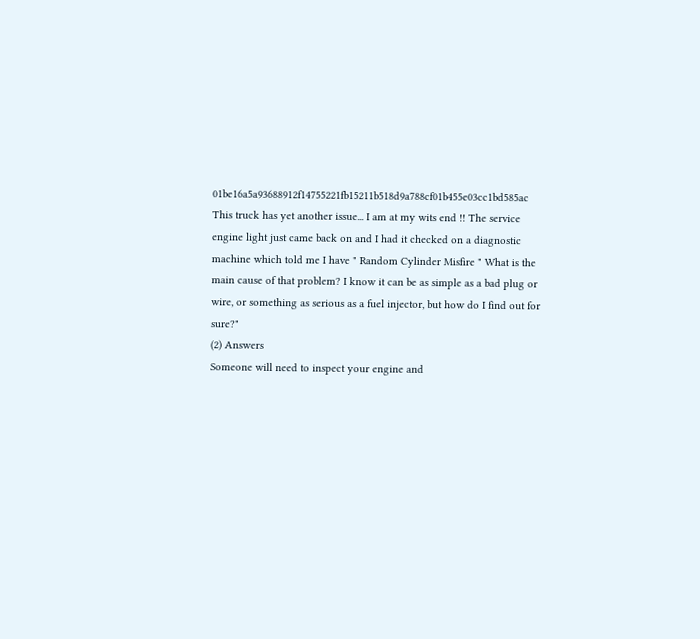01be16a5a93688912f14755221fb15211b518d9a788cf01b455e03cc1bd585ac
This truck has yet another issue... I am at my wits end !! The service engine light just came back on and I had it checked on a diagnostic machine which told me I have " Random Cylinder Misfire " What is the main cause of that problem? I know it can be as simple as a bad plug or wire, or something as serious as a fuel injector, but how do I find out for sure?"
(2) Answers
Someone will need to inspect your engine and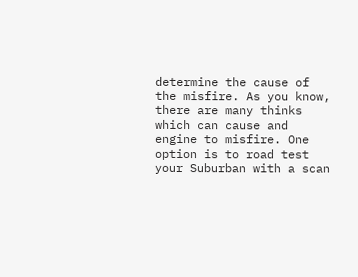determine the cause of the misfire. As you know, there are many thinks which can cause and engine to misfire. One option is to road test your Suburban with a scan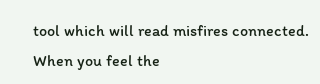tool which will read misfires connected. When you feel the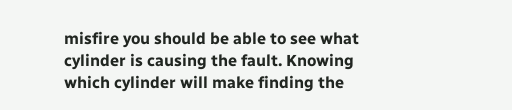misfire you should be able to see what cylinder is causing the fault. Knowing which cylinder will make finding the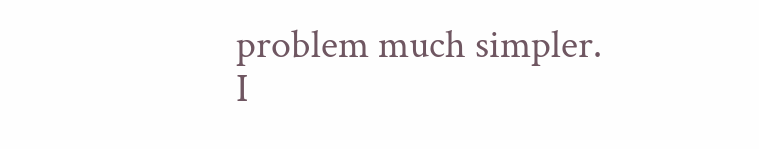problem much simpler.
I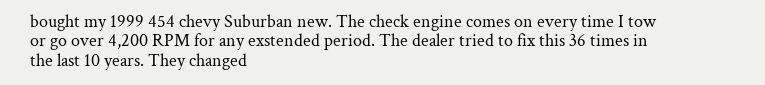bought my 1999 454 chevy Suburban new. The check engine comes on every time I tow or go over 4,200 RPM for any exstended period. The dealer tried to fix this 36 times in the last 10 years. They changed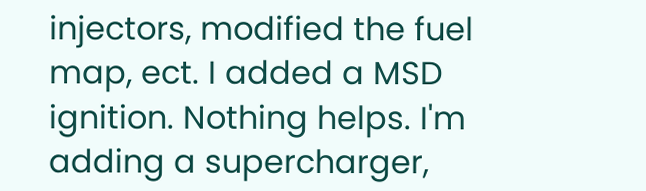injectors, modified the fuel map, ect. I added a MSD ignition. Nothing helps. I'm adding a supercharger,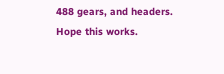488 gears, and headers. Hope this works.